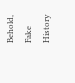Behold, Fake History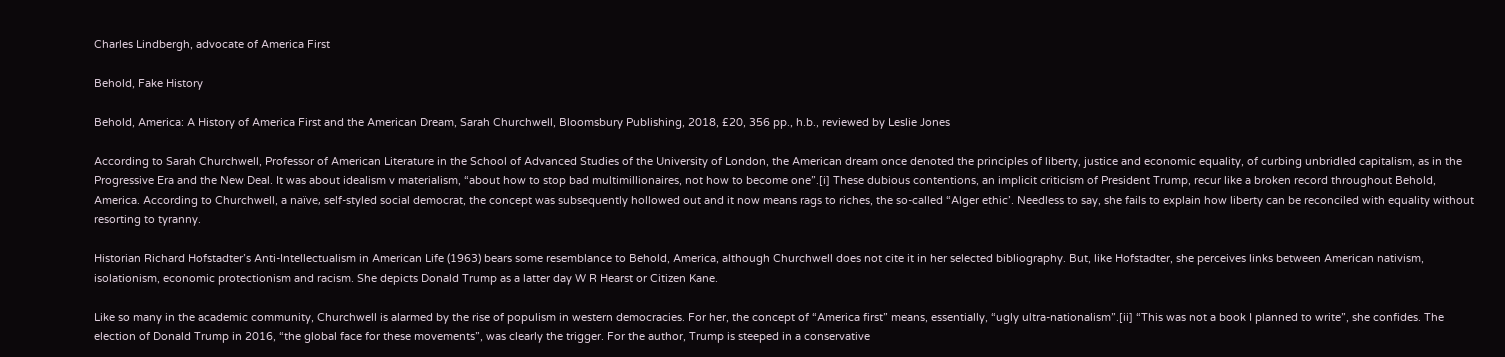Charles Lindbergh, advocate of America First

Behold, Fake History

Behold, America: A History of America First and the American Dream, Sarah Churchwell, Bloomsbury Publishing, 2018, £20, 356 pp., h.b., reviewed by Leslie Jones

According to Sarah Churchwell, Professor of American Literature in the School of Advanced Studies of the University of London, the American dream once denoted the principles of liberty, justice and economic equality, of curbing unbridled capitalism, as in the Progressive Era and the New Deal. It was about idealism v materialism, “about how to stop bad multimillionaires, not how to become one”.[i] These dubious contentions, an implicit criticism of President Trump, recur like a broken record throughout Behold, America. According to Churchwell, a naïve, self-styled social democrat, the concept was subsequently hollowed out and it now means rags to riches, the so-called “Alger ethic’. Needless to say, she fails to explain how liberty can be reconciled with equality without resorting to tyranny.

Historian Richard Hofstadter’s Anti-Intellectualism in American Life (1963) bears some resemblance to Behold, America, although Churchwell does not cite it in her selected bibliography. But, like Hofstadter, she perceives links between American nativism, isolationism, economic protectionism and racism. She depicts Donald Trump as a latter day W R Hearst or Citizen Kane.

Like so many in the academic community, Churchwell is alarmed by the rise of populism in western democracies. For her, the concept of “America first” means, essentially, “ugly ultra-nationalism”.[ii] “This was not a book I planned to write”, she confides. The election of Donald Trump in 2016, “the global face for these movements”, was clearly the trigger. For the author, Trump is steeped in a conservative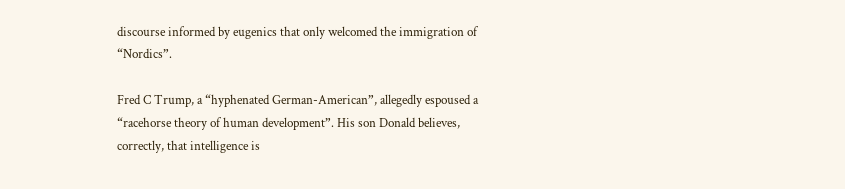discourse informed by eugenics that only welcomed the immigration of “Nordics”.

Fred C Trump, a “hyphenated German-American”, allegedly espoused a “racehorse theory of human development”. His son Donald believes, correctly, that intelligence is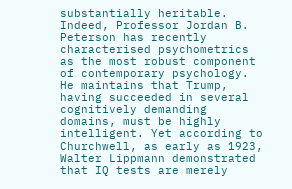substantially heritable. Indeed, Professor Jordan B. Peterson has recently characterised psychometrics as the most robust component of contemporary psychology. He maintains that Trump, having succeeded in several cognitively demanding domains, must be highly intelligent. Yet according to Churchwell, as early as 1923, Walter Lippmann demonstrated that IQ tests are merely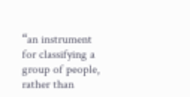“an instrument for classifying a group of people, rather than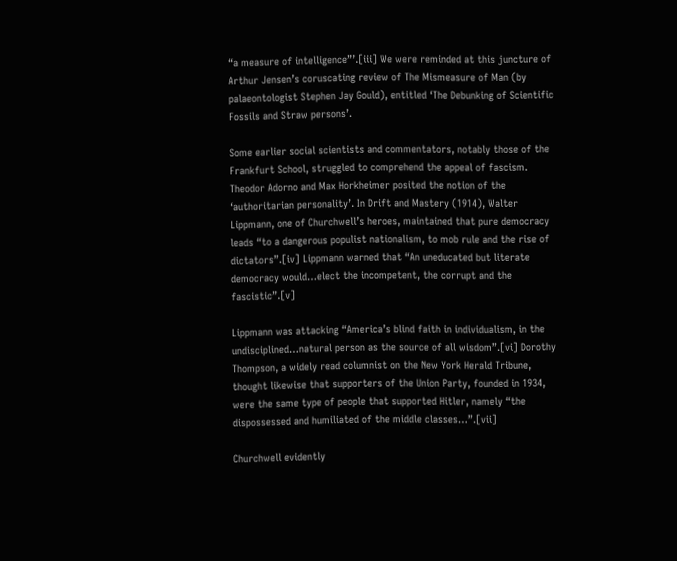“a measure of intelligence”’.[iii] We were reminded at this juncture of Arthur Jensen’s coruscating review of The Mismeasure of Man (by palaeontologist Stephen Jay Gould), entitled ‘The Debunking of Scientific Fossils and Straw persons’.

Some earlier social scientists and commentators, notably those of the Frankfurt School, struggled to comprehend the appeal of fascism. Theodor Adorno and Max Horkheimer posited the notion of the ‘authoritarian personality’. In Drift and Mastery (1914), Walter Lippmann, one of Churchwell’s heroes, maintained that pure democracy leads “to a dangerous populist nationalism, to mob rule and the rise of dictators”.[iv] Lippmann warned that “An uneducated but literate democracy would…elect the incompetent, the corrupt and the fascistic”.[v]

Lippmann was attacking “America’s blind faith in individualism, in the undisciplined…natural person as the source of all wisdom”.[vi] Dorothy Thompson, a widely read columnist on the New York Herald Tribune, thought likewise that supporters of the Union Party, founded in 1934, were the same type of people that supported Hitler, namely “the dispossessed and humiliated of the middle classes…”.[vii]

Churchwell evidently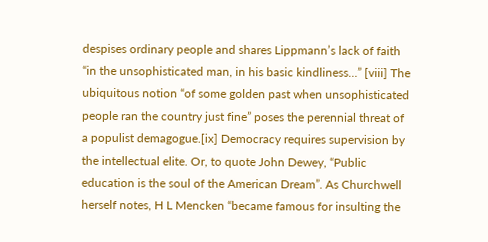despises ordinary people and shares Lippmann’s lack of faith “in the unsophisticated man, in his basic kindliness…” [viii] The ubiquitous notion “of some golden past when unsophisticated people ran the country just fine” poses the perennial threat of a populist demagogue.[ix] Democracy requires supervision by the intellectual elite. Or, to quote John Dewey, “Public education is the soul of the American Dream”. As Churchwell herself notes, H L Mencken “became famous for insulting the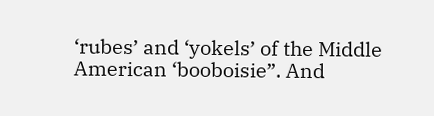‘rubes’ and ‘yokels’ of the Middle American ‘booboisie”. And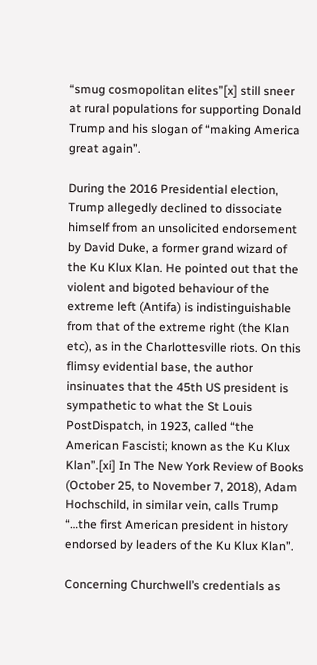“smug cosmopolitan elites”[x] still sneer at rural populations for supporting Donald Trump and his slogan of “making America great again”.

During the 2016 Presidential election, Trump allegedly declined to dissociate himself from an unsolicited endorsement by David Duke, a former grand wizard of the Ku Klux Klan. He pointed out that the violent and bigoted behaviour of the extreme left (Antifa) is indistinguishable from that of the extreme right (the Klan etc), as in the Charlottesville riots. On this flimsy evidential base, the author insinuates that the 45th US president is sympathetic to what the St Louis PostDispatch, in 1923, called “the American Fascisti; known as the Ku Klux Klan”.[xi] In The New York Review of Books (October 25, to November 7, 2018), Adam Hochschild, in similar vein, calls Trump “…the first American president in history endorsed by leaders of the Ku Klux Klan”.

Concerning Churchwell’s credentials as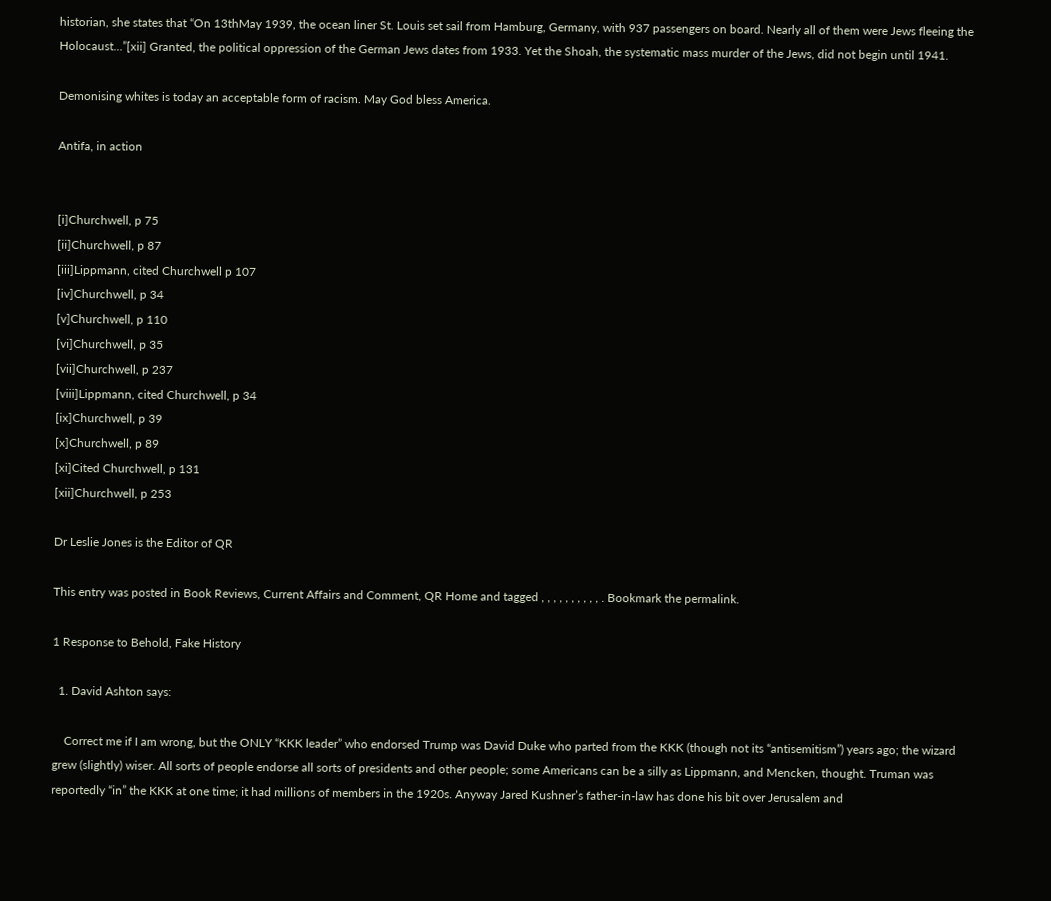historian, she states that “On 13thMay 1939, the ocean liner St. Louis set sail from Hamburg, Germany, with 937 passengers on board. Nearly all of them were Jews fleeing the Holocaust…”[xii] Granted, the political oppression of the German Jews dates from 1933. Yet the Shoah, the systematic mass murder of the Jews, did not begin until 1941.

Demonising whites is today an acceptable form of racism. May God bless America.

Antifa, in action


[i]Churchwell, p 75
[ii]Churchwell, p 87
[iii]Lippmann, cited Churchwell p 107
[iv]Churchwell, p 34
[v]Churchwell, p 110
[vi]Churchwell, p 35
[vii]Churchwell, p 237
[viii]Lippmann, cited Churchwell, p 34
[ix]Churchwell, p 39
[x]Churchwell, p 89
[xi]Cited Churchwell, p 131
[xii]Churchwell, p 253

Dr Leslie Jones is the Editor of QR

This entry was posted in Book Reviews, Current Affairs and Comment, QR Home and tagged , , , , , , , , , , . Bookmark the permalink.

1 Response to Behold, Fake History

  1. David Ashton says:

    Correct me if I am wrong, but the ONLY “KKK leader” who endorsed Trump was David Duke who parted from the KKK (though not its “antisemitism”) years ago; the wizard grew (slightly) wiser. All sorts of people endorse all sorts of presidents and other people; some Americans can be a silly as Lippmann, and Mencken, thought. Truman was reportedly “in” the KKK at one time; it had millions of members in the 1920s. Anyway Jared Kushner’s father-in-law has done his bit over Jerusalem and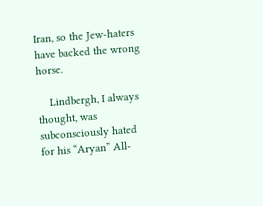Iran, so the Jew-haters have backed the wrong horse.

    Lindbergh, I always thought, was subconsciously hated for his “Aryan” All-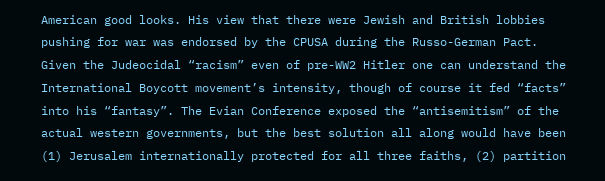American good looks. His view that there were Jewish and British lobbies pushing for war was endorsed by the CPUSA during the Russo-German Pact. Given the Judeocidal “racism” even of pre-WW2 Hitler one can understand the International Boycott movement’s intensity, though of course it fed “facts” into his “fantasy”. The Evian Conference exposed the “antisemitism” of the actual western governments, but the best solution all along would have been (1) Jerusalem internationally protected for all three faiths, (2) partition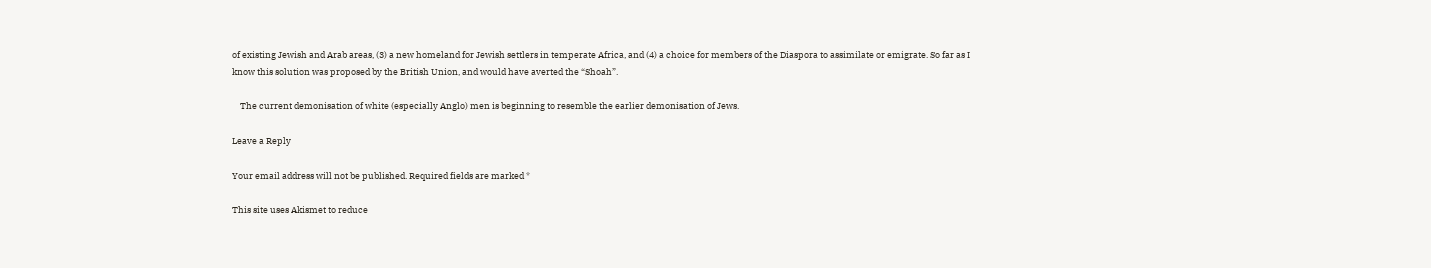of existing Jewish and Arab areas, (3) a new homeland for Jewish settlers in temperate Africa, and (4) a choice for members of the Diaspora to assimilate or emigrate. So far as I know this solution was proposed by the British Union, and would have averted the “Shoah”.

    The current demonisation of white (especially Anglo) men is beginning to resemble the earlier demonisation of Jews.

Leave a Reply

Your email address will not be published. Required fields are marked *

This site uses Akismet to reduce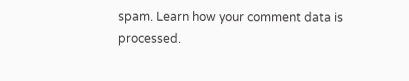spam. Learn how your comment data is processed.